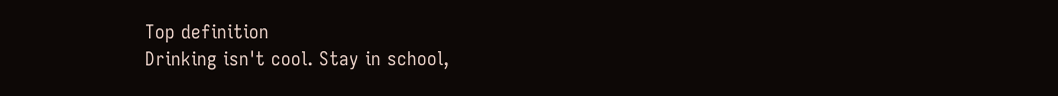Top definition
Drinking isn't cool. Stay in school,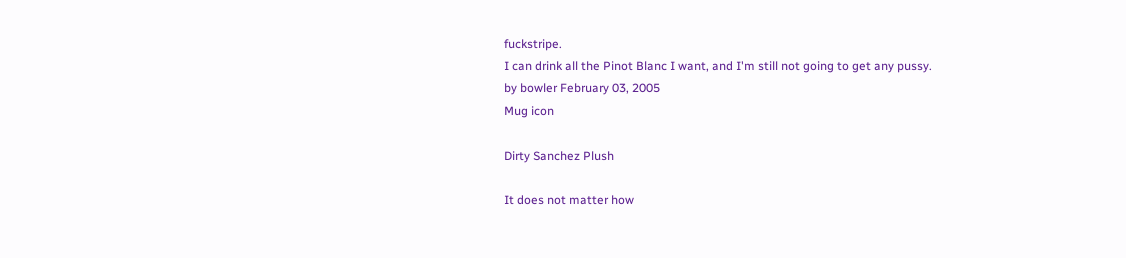fuckstripe.
I can drink all the Pinot Blanc I want, and I'm still not going to get any pussy.
by bowler February 03, 2005
Mug icon

Dirty Sanchez Plush

It does not matter how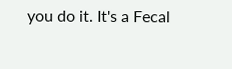you do it. It's a Fecal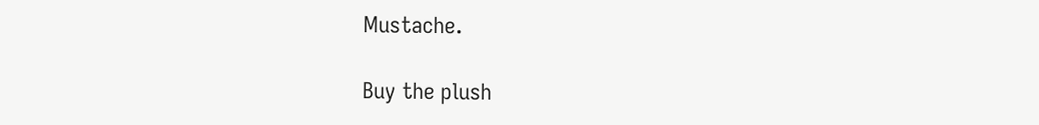Mustache.

Buy the plush